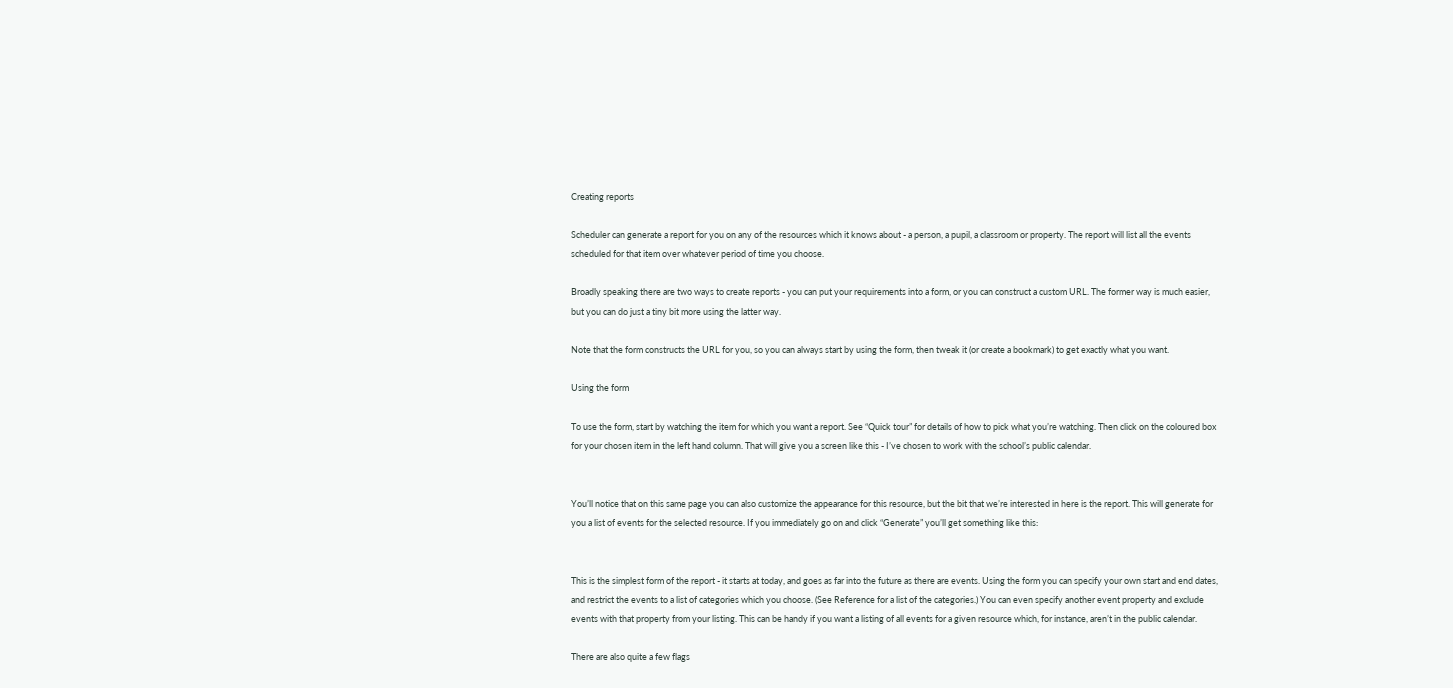Creating reports

Scheduler can generate a report for you on any of the resources which it knows about - a person, a pupil, a classroom or property. The report will list all the events scheduled for that item over whatever period of time you choose.

Broadly speaking there are two ways to create reports - you can put your requirements into a form, or you can construct a custom URL. The former way is much easier, but you can do just a tiny bit more using the latter way.

Note that the form constructs the URL for you, so you can always start by using the form, then tweak it (or create a bookmark) to get exactly what you want.

Using the form

To use the form, start by watching the item for which you want a report. See “Quick tour” for details of how to pick what you’re watching. Then click on the coloured box for your chosen item in the left hand column. That will give you a screen like this - I’ve chosen to work with the school’s public calendar.


You’ll notice that on this same page you can also customize the appearance for this resource, but the bit that we’re interested in here is the report. This will generate for you a list of events for the selected resource. If you immediately go on and click “Generate” you’ll get something like this:


This is the simplest form of the report - it starts at today, and goes as far into the future as there are events. Using the form you can specify your own start and end dates, and restrict the events to a list of categories which you choose. (See Reference for a list of the categories.) You can even specify another event property and exclude events with that property from your listing. This can be handy if you want a listing of all events for a given resource which, for instance, aren’t in the public calendar.

There are also quite a few flags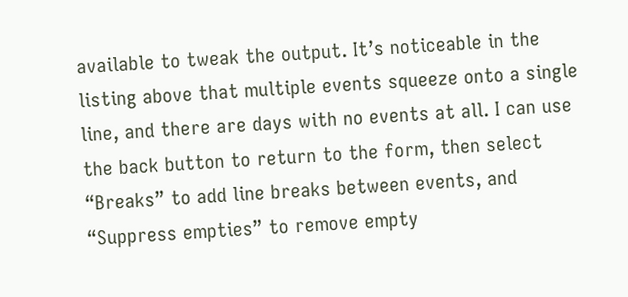available to tweak the output. It’s noticeable in the listing above that multiple events squeeze onto a single line, and there are days with no events at all. I can use the back button to return to the form, then select “Breaks” to add line breaks between events, and “Suppress empties” to remove empty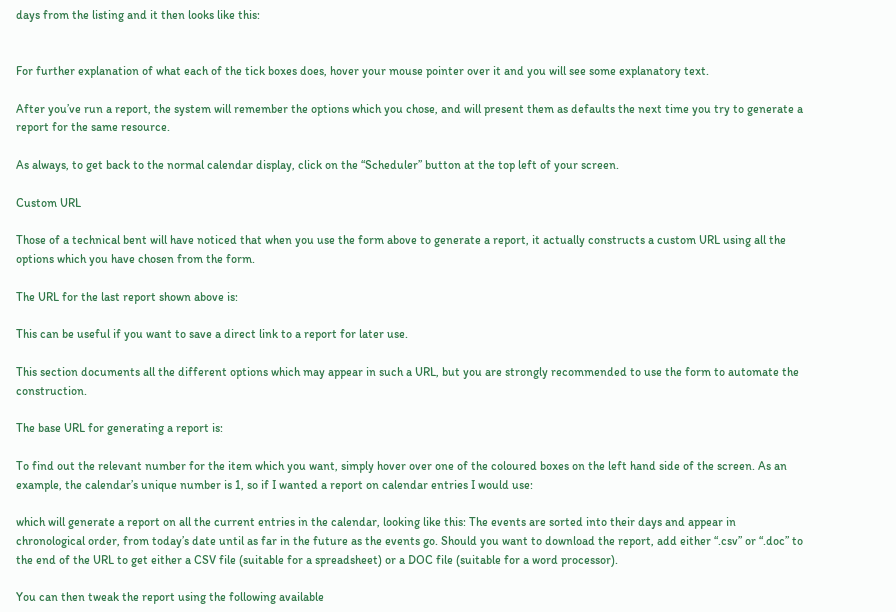days from the listing and it then looks like this:


For further explanation of what each of the tick boxes does, hover your mouse pointer over it and you will see some explanatory text.

After you’ve run a report, the system will remember the options which you chose, and will present them as defaults the next time you try to generate a report for the same resource.

As always, to get back to the normal calendar display, click on the “Scheduler” button at the top left of your screen.

Custom URL

Those of a technical bent will have noticed that when you use the form above to generate a report, it actually constructs a custom URL using all the options which you have chosen from the form.

The URL for the last report shown above is:

This can be useful if you want to save a direct link to a report for later use.

This section documents all the different options which may appear in such a URL, but you are strongly recommended to use the form to automate the construction.

The base URL for generating a report is:

To find out the relevant number for the item which you want, simply hover over one of the coloured boxes on the left hand side of the screen. As an example, the calendar’s unique number is 1, so if I wanted a report on calendar entries I would use:

which will generate a report on all the current entries in the calendar, looking like this: The events are sorted into their days and appear in chronological order, from today’s date until as far in the future as the events go. Should you want to download the report, add either “.csv” or “.doc” to the end of the URL to get either a CSV file (suitable for a spreadsheet) or a DOC file (suitable for a word processor).

You can then tweak the report using the following available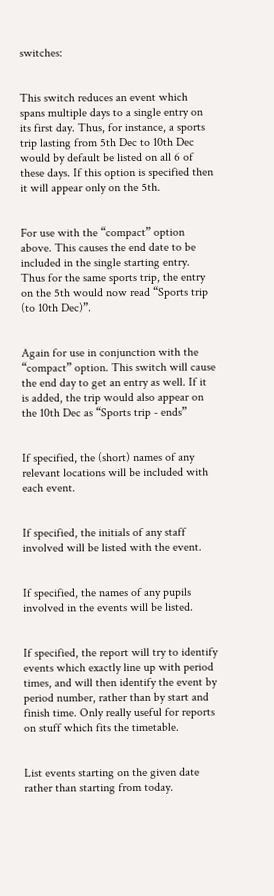switches:


This switch reduces an event which spans multiple days to a single entry on its first day. Thus, for instance, a sports trip lasting from 5th Dec to 10th Dec would by default be listed on all 6 of these days. If this option is specified then it will appear only on the 5th.


For use with the “compact” option above. This causes the end date to be included in the single starting entry. Thus for the same sports trip, the entry on the 5th would now read “Sports trip (to 10th Dec)”.


Again for use in conjunction with the “compact” option. This switch will cause the end day to get an entry as well. If it is added, the trip would also appear on the 10th Dec as “Sports trip - ends”


If specified, the (short) names of any relevant locations will be included with each event.


If specified, the initials of any staff involved will be listed with the event.


If specified, the names of any pupils involved in the events will be listed.


If specified, the report will try to identify events which exactly line up with period times, and will then identify the event by period number, rather than by start and finish time. Only really useful for reports on stuff which fits the timetable.


List events starting on the given date rather than starting from today.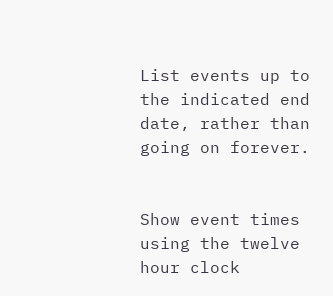List events up to the indicated end date, rather than going on forever.


Show event times using the twelve hour clock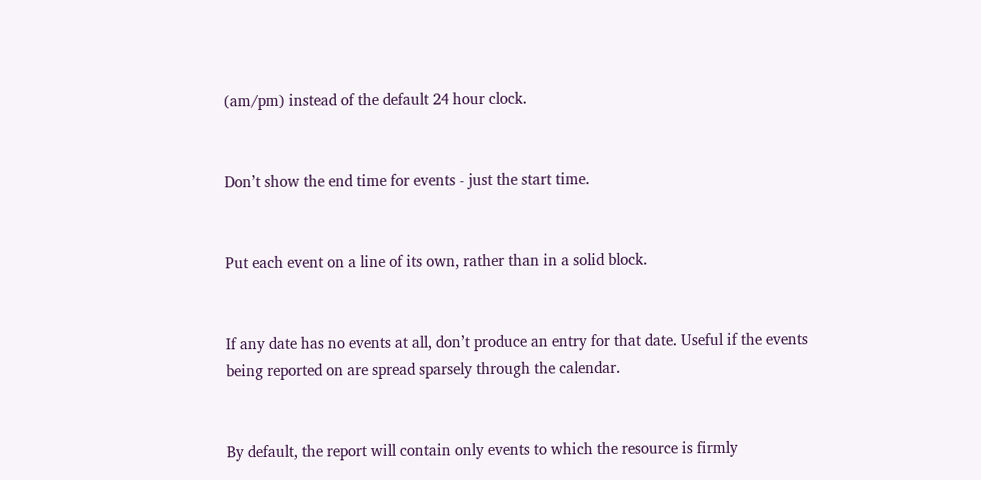(am/pm) instead of the default 24 hour clock.


Don’t show the end time for events - just the start time.


Put each event on a line of its own, rather than in a solid block.


If any date has no events at all, don’t produce an entry for that date. Useful if the events being reported on are spread sparsely through the calendar.


By default, the report will contain only events to which the resource is firmly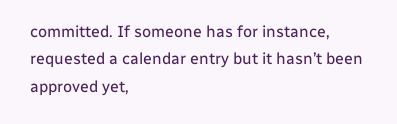committed. If someone has for instance, requested a calendar entry but it hasn’t been approved yet,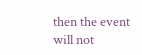then the event will not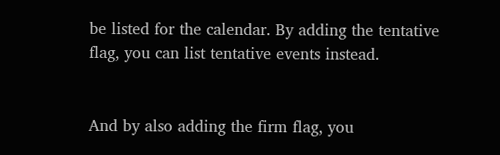be listed for the calendar. By adding the tentative flag, you can list tentative events instead.


And by also adding the firm flag, you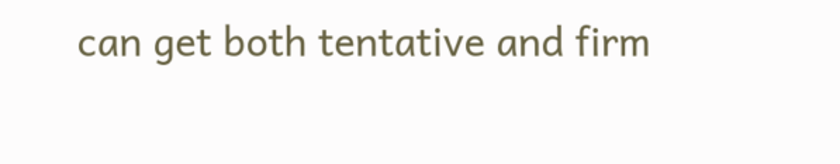can get both tentative and firm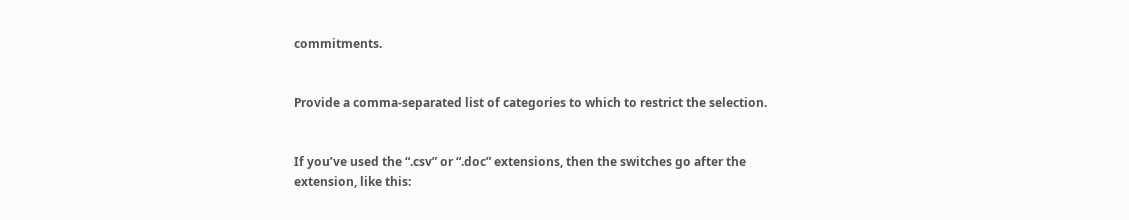commitments.


Provide a comma-separated list of categories to which to restrict the selection.


If you’ve used the “.csv” or “.doc” extensions, then the switches go after the extension, like this: